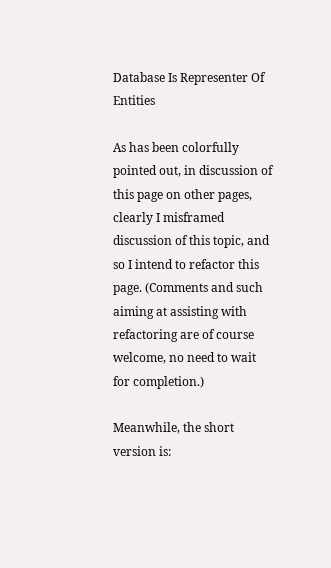Database Is Representer Of Entities

As has been colorfully pointed out, in discussion of this page on other pages, clearly I misframed discussion of this topic, and so I intend to refactor this page. (Comments and such aiming at assisting with refactoring are of course welcome, no need to wait for completion.)

Meanwhile, the short version is: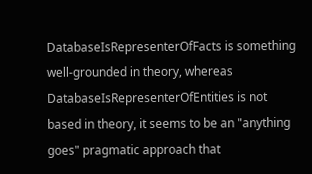DatabaseIsRepresenterOfFacts is something well-grounded in theory, whereas DatabaseIsRepresenterOfEntities is not based in theory, it seems to be an "anything goes" pragmatic approach that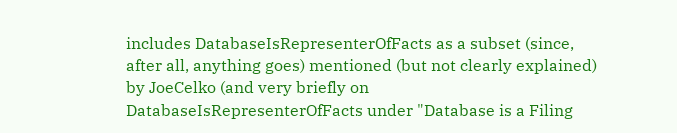includes DatabaseIsRepresenterOfFacts as a subset (since, after all, anything goes) mentioned (but not clearly explained) by JoeCelko (and very briefly on DatabaseIsRepresenterOfFacts under "Database is a Filing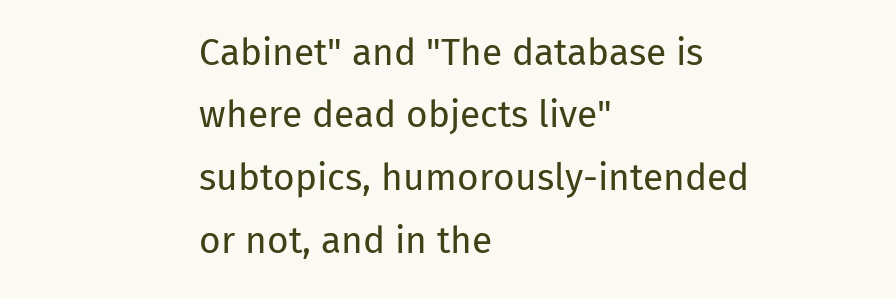Cabinet" and "The database is where dead objects live" subtopics, humorously-intended or not, and in the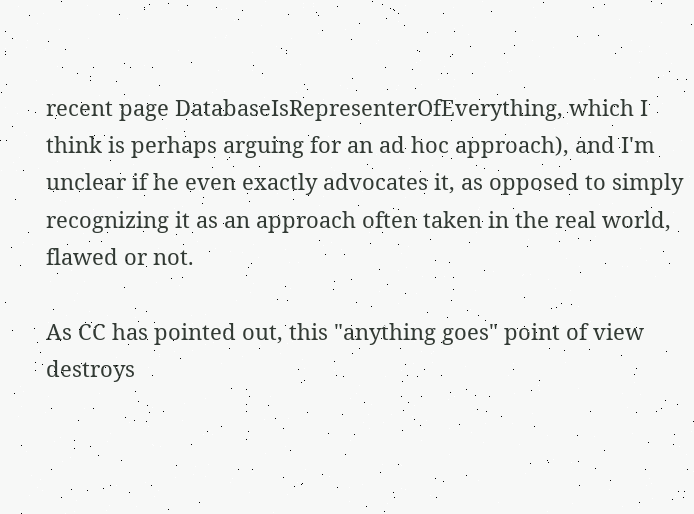recent page DatabaseIsRepresenterOfEverything, which I think is perhaps arguing for an ad hoc approach), and I'm unclear if he even exactly advocates it, as opposed to simply recognizing it as an approach often taken in the real world, flawed or not.

As CC has pointed out, this "anything goes" point of view destroys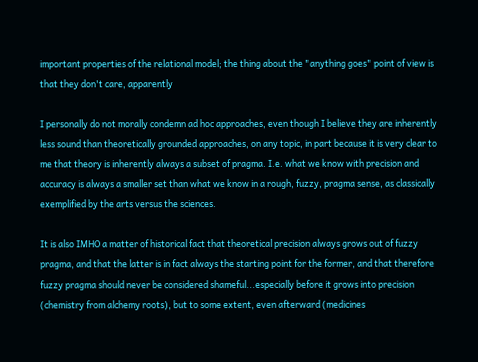important properties of the relational model; the thing about the "anything goes" point of view is that they don't care, apparently

I personally do not morally condemn ad hoc approaches, even though I believe they are inherently less sound than theoretically grounded approaches, on any topic, in part because it is very clear to me that theory is inherently always a subset of pragma. I.e. what we know with precision and accuracy is always a smaller set than what we know in a rough, fuzzy, pragma sense, as classically exemplified by the arts versus the sciences.

It is also IMHO a matter of historical fact that theoretical precision always grows out of fuzzy pragma, and that the latter is in fact always the starting point for the former, and that therefore fuzzy pragma should never be considered shameful...especially before it grows into precision (chemistry from alchemy roots), but to some extent, even afterward (medicines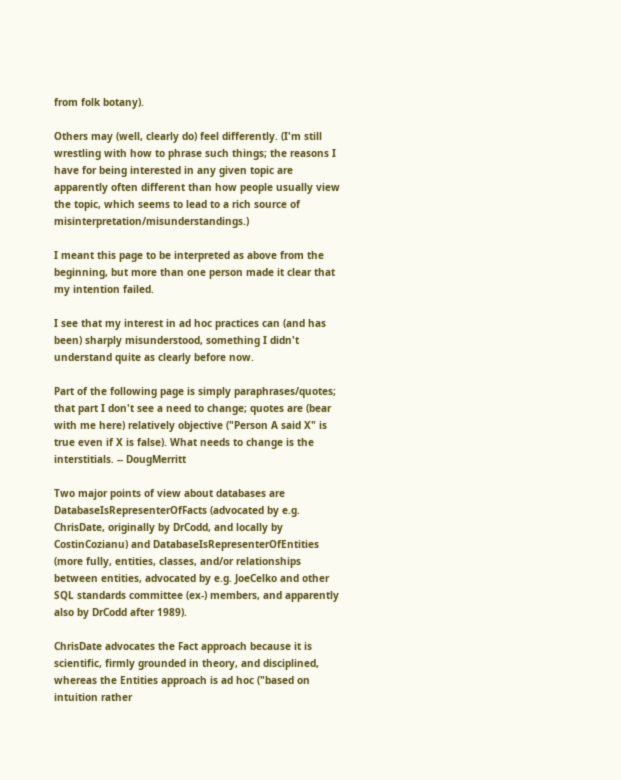from folk botany).

Others may (well, clearly do) feel differently. (I'm still wrestling with how to phrase such things; the reasons I have for being interested in any given topic are apparently often different than how people usually view the topic, which seems to lead to a rich source of misinterpretation/misunderstandings.)

I meant this page to be interpreted as above from the beginning, but more than one person made it clear that my intention failed.

I see that my interest in ad hoc practices can (and has been) sharply misunderstood, something I didn't understand quite as clearly before now.

Part of the following page is simply paraphrases/quotes; that part I don't see a need to change; quotes are (bear with me here) relatively objective ("Person A said X" is true even if X is false). What needs to change is the interstitials. -- DougMerritt

Two major points of view about databases are DatabaseIsRepresenterOfFacts (advocated by e.g. ChrisDate, originally by DrCodd, and locally by CostinCozianu) and DatabaseIsRepresenterOfEntities (more fully, entities, classes, and/or relationships between entities, advocated by e.g. JoeCelko and other SQL standards committee (ex-) members, and apparently also by DrCodd after 1989).

ChrisDate advocates the Fact approach because it is scientific, firmly grounded in theory, and disciplined, whereas the Entities approach is ad hoc ("based on intuition rather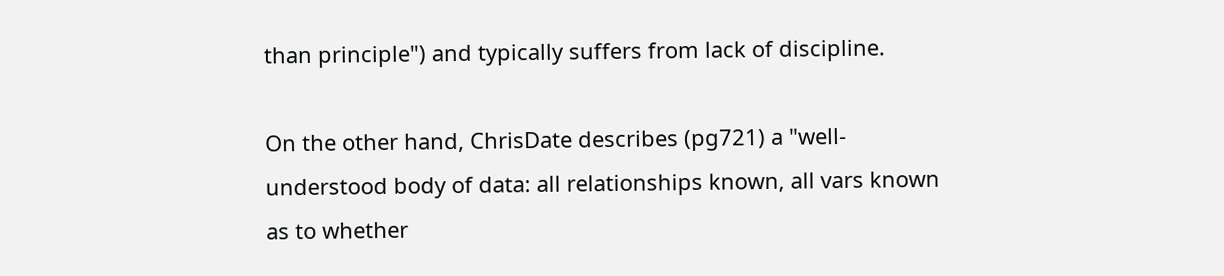than principle") and typically suffers from lack of discipline.

On the other hand, ChrisDate describes (pg721) a "well-understood body of data: all relationships known, all vars known as to whether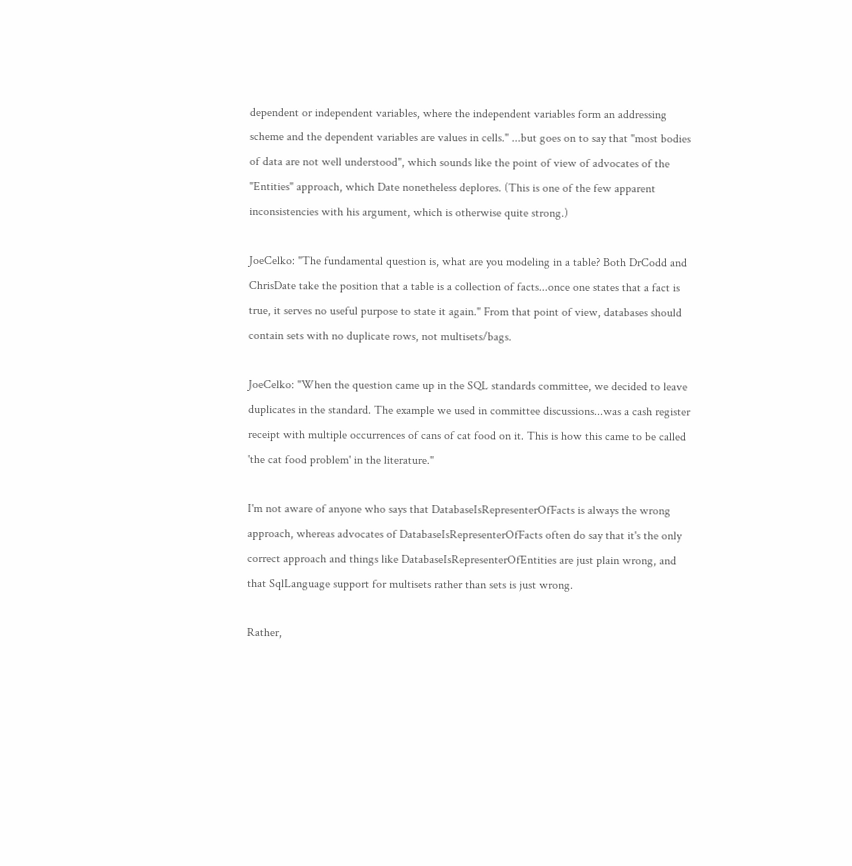dependent or independent variables, where the independent variables form an addressing scheme and the dependent variables are values in cells." ...but goes on to say that "most bodies of data are not well understood", which sounds like the point of view of advocates of the "Entities" approach, which Date nonetheless deplores. (This is one of the few apparent inconsistencies with his argument, which is otherwise quite strong.)

JoeCelko: "The fundamental question is, what are you modeling in a table? Both DrCodd and ChrisDate take the position that a table is a collection of facts...once one states that a fact is true, it serves no useful purpose to state it again." From that point of view, databases should contain sets with no duplicate rows, not multisets/bags.

JoeCelko: "When the question came up in the SQL standards committee, we decided to leave duplicates in the standard. The example we used in committee discussions...was a cash register receipt with multiple occurrences of cans of cat food on it. This is how this came to be called 'the cat food problem' in the literature."

I'm not aware of anyone who says that DatabaseIsRepresenterOfFacts is always the wrong approach, whereas advocates of DatabaseIsRepresenterOfFacts often do say that it's the only correct approach and things like DatabaseIsRepresenterOfEntities are just plain wrong, and that SqlLanguage support for multisets rather than sets is just wrong.

Rather,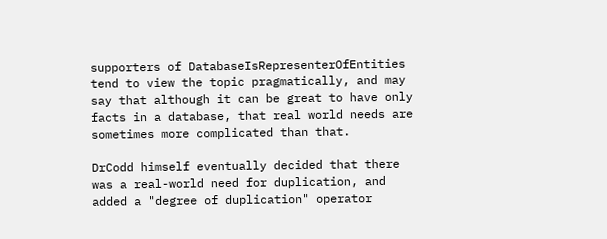supporters of DatabaseIsRepresenterOfEntities tend to view the topic pragmatically, and may say that although it can be great to have only facts in a database, that real world needs are sometimes more complicated than that.

DrCodd himself eventually decided that there was a real-world need for duplication, and added a "degree of duplication" operator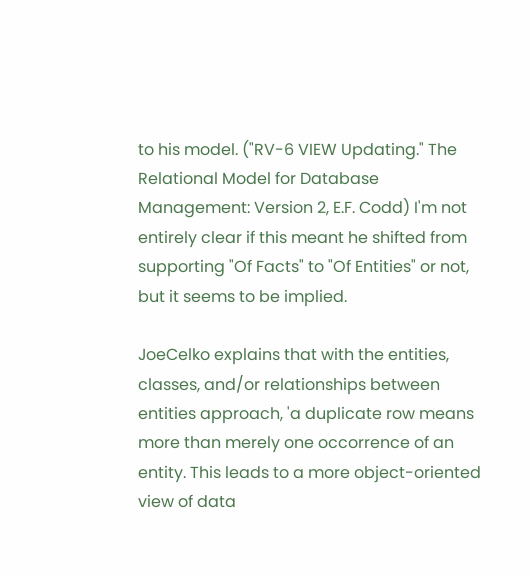to his model. ("RV-6 VIEW Updating." The Relational Model for Database Management: Version 2, E.F. Codd) I'm not entirely clear if this meant he shifted from supporting "Of Facts" to "Of Entities" or not, but it seems to be implied.

JoeCelko explains that with the entities, classes, and/or relationships between entities approach, 'a duplicate row means more than merely one occorrence of an entity. This leads to a more object-oriented view of data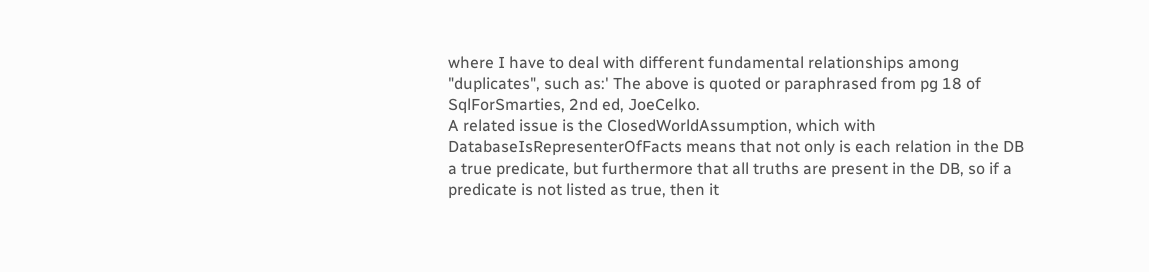where I have to deal with different fundamental relationships among "duplicates", such as:' The above is quoted or paraphrased from pg 18 of SqlForSmarties, 2nd ed, JoeCelko.
A related issue is the ClosedWorldAssumption, which with DatabaseIsRepresenterOfFacts means that not only is each relation in the DB a true predicate, but furthermore that all truths are present in the DB, so if a predicate is not listed as true, then it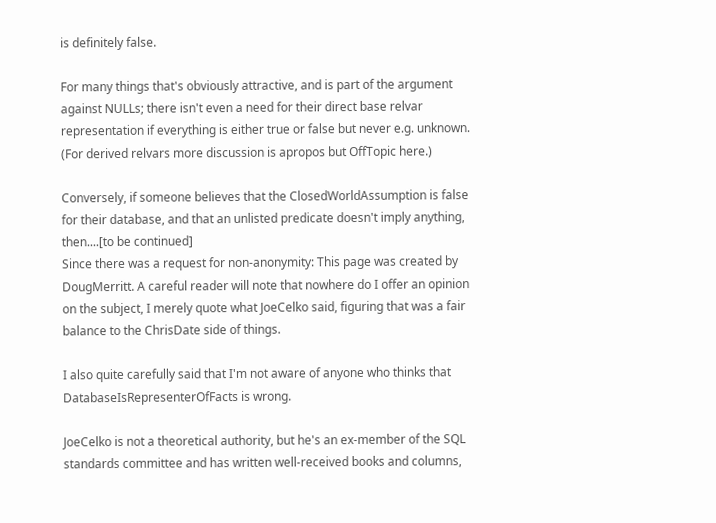is definitely false.

For many things that's obviously attractive, and is part of the argument against NULLs; there isn't even a need for their direct base relvar representation if everything is either true or false but never e.g. unknown. (For derived relvars more discussion is apropos but OffTopic here.)

Conversely, if someone believes that the ClosedWorldAssumption is false for their database, and that an unlisted predicate doesn't imply anything, then....[to be continued]
Since there was a request for non-anonymity: This page was created by DougMerritt. A careful reader will note that nowhere do I offer an opinion on the subject, I merely quote what JoeCelko said, figuring that was a fair balance to the ChrisDate side of things.

I also quite carefully said that I'm not aware of anyone who thinks that DatabaseIsRepresenterOfFacts is wrong.

JoeCelko is not a theoretical authority, but he's an ex-member of the SQL standards committee and has written well-received books and columns,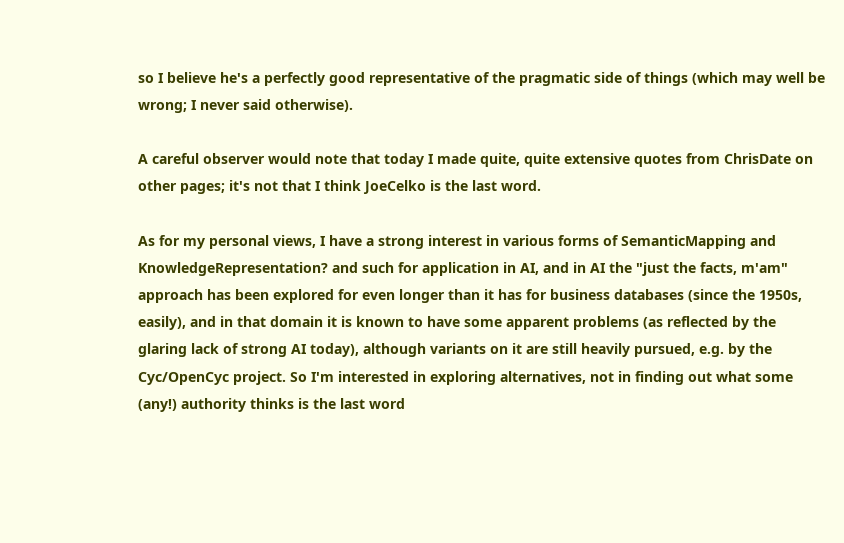so I believe he's a perfectly good representative of the pragmatic side of things (which may well be wrong; I never said otherwise).

A careful observer would note that today I made quite, quite extensive quotes from ChrisDate on other pages; it's not that I think JoeCelko is the last word.

As for my personal views, I have a strong interest in various forms of SemanticMapping and KnowledgeRepresentation? and such for application in AI, and in AI the "just the facts, m'am" approach has been explored for even longer than it has for business databases (since the 1950s, easily), and in that domain it is known to have some apparent problems (as reflected by the glaring lack of strong AI today), although variants on it are still heavily pursued, e.g. by the Cyc/OpenCyc project. So I'm interested in exploring alternatives, not in finding out what some (any!) authority thinks is the last word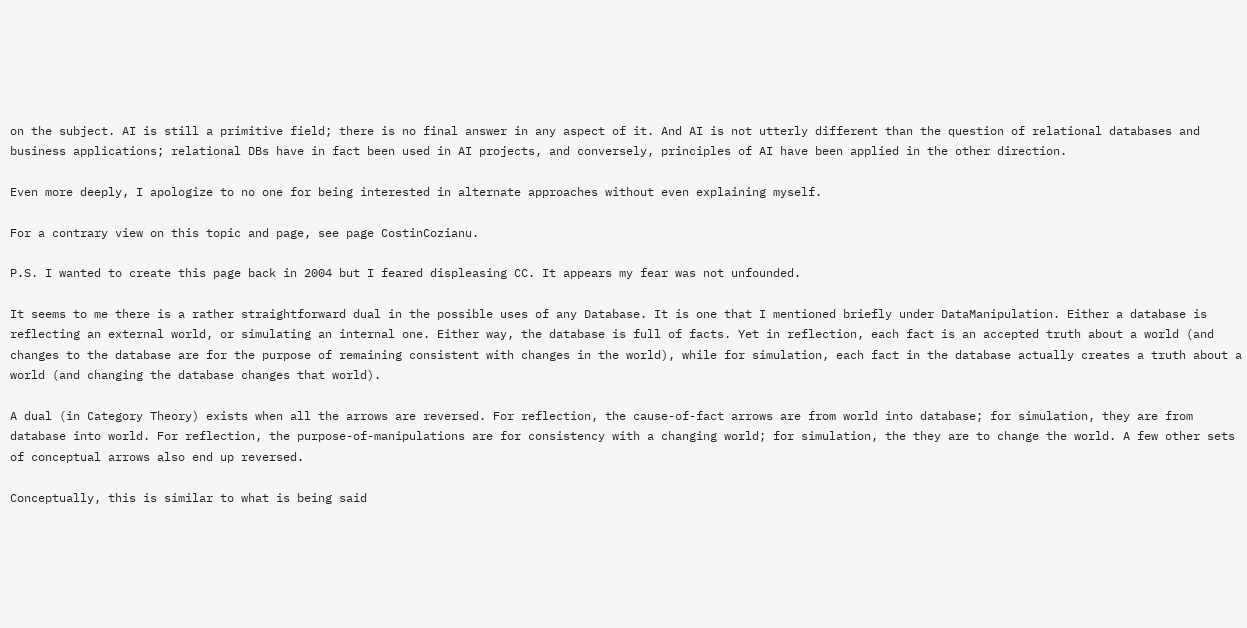on the subject. AI is still a primitive field; there is no final answer in any aspect of it. And AI is not utterly different than the question of relational databases and business applications; relational DBs have in fact been used in AI projects, and conversely, principles of AI have been applied in the other direction.

Even more deeply, I apologize to no one for being interested in alternate approaches without even explaining myself.

For a contrary view on this topic and page, see page CostinCozianu.

P.S. I wanted to create this page back in 2004 but I feared displeasing CC. It appears my fear was not unfounded.

It seems to me there is a rather straightforward dual in the possible uses of any Database. It is one that I mentioned briefly under DataManipulation. Either a database is reflecting an external world, or simulating an internal one. Either way, the database is full of facts. Yet in reflection, each fact is an accepted truth about a world (and changes to the database are for the purpose of remaining consistent with changes in the world), while for simulation, each fact in the database actually creates a truth about a world (and changing the database changes that world).

A dual (in Category Theory) exists when all the arrows are reversed. For reflection, the cause-of-fact arrows are from world into database; for simulation, they are from database into world. For reflection, the purpose-of-manipulations are for consistency with a changing world; for simulation, the they are to change the world. A few other sets of conceptual arrows also end up reversed.

Conceptually, this is similar to what is being said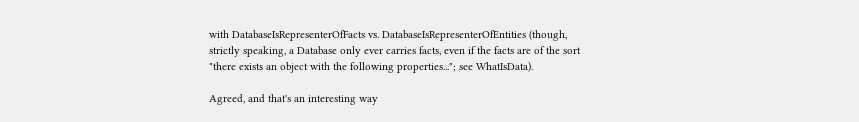with DatabaseIsRepresenterOfFacts vs. DatabaseIsRepresenterOfEntities (though, strictly speaking, a Database only ever carries facts, even if the facts are of the sort "there exists an object with the following properties..."; see WhatIsData).

Agreed, and that's an interesting way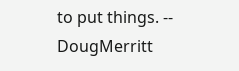to put things. -- DougMerritt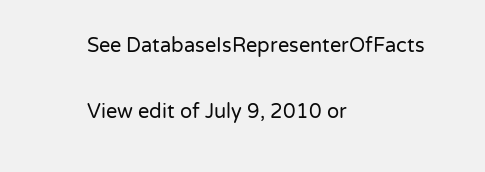See DatabaseIsRepresenterOfFacts

View edit of July 9, 2010 or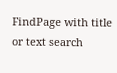FindPage with title or text search